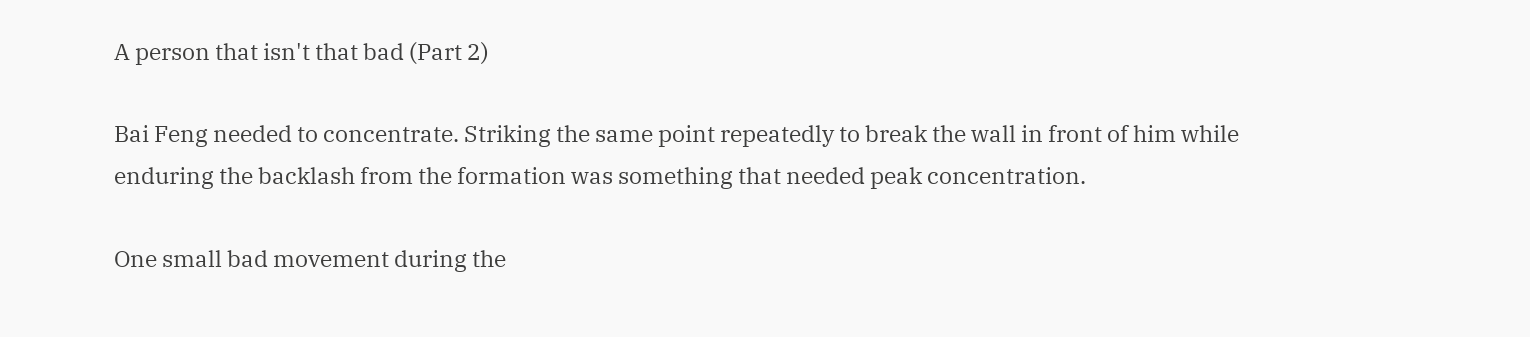A person that isn't that bad (Part 2)

Bai Feng needed to concentrate. Striking the same point repeatedly to break the wall in front of him while enduring the backlash from the formation was something that needed peak concentration.

One small bad movement during the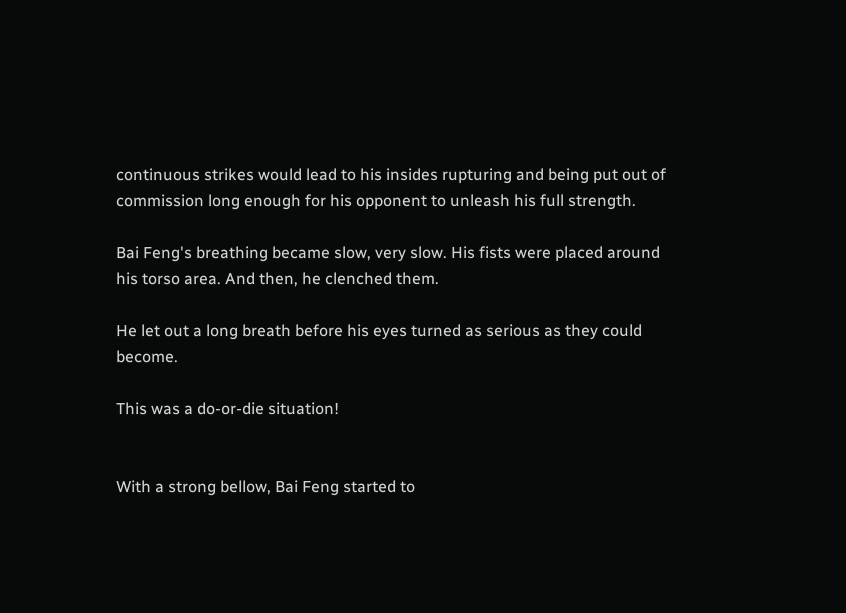continuous strikes would lead to his insides rupturing and being put out of commission long enough for his opponent to unleash his full strength.

Bai Feng's breathing became slow, very slow. His fists were placed around his torso area. And then, he clenched them.

He let out a long breath before his eyes turned as serious as they could become.

This was a do-or-die situation!


With a strong bellow, Bai Feng started to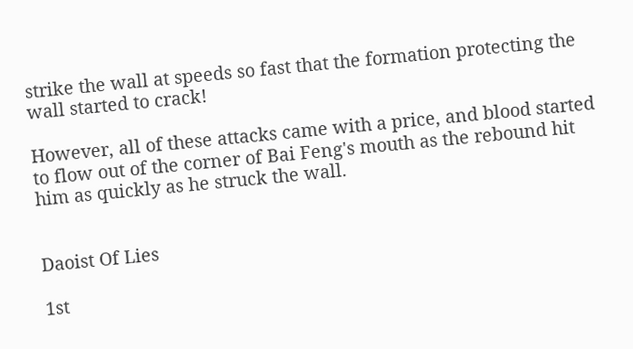strike the wall at speeds so fast that the formation protecting the wall started to crack!

However, all of these attacks came with a price, and blood started to flow out of the corner of Bai Feng's mouth as the rebound hit him as quickly as he struck the wall.


Daoist Of Lies

1st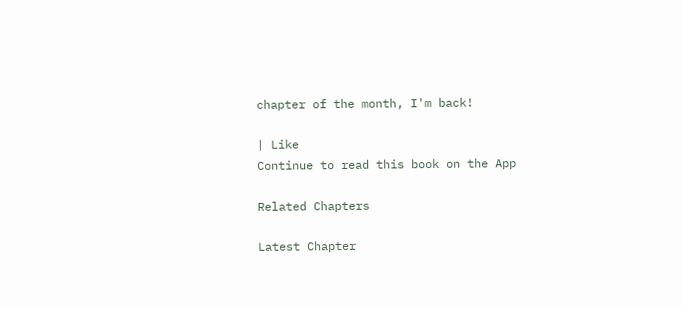chapter of the month, I'm back!

| Like
Continue to read this book on the App

Related Chapters

Latest Chapter